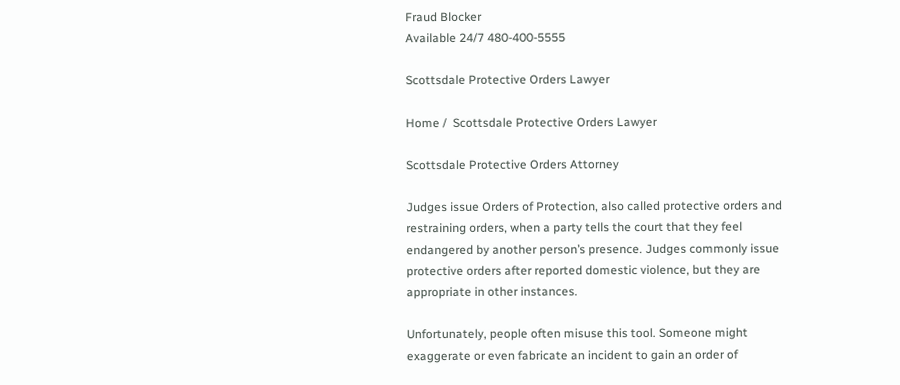Fraud Blocker
Available 24/7 480-400-5555

Scottsdale Protective Orders Lawyer

Home /  Scottsdale Protective Orders Lawyer

Scottsdale Protective Orders Attorney

Judges issue Orders of Protection, also called protective orders and restraining orders, when a party tells the court that they feel endangered by another person’s presence. Judges commonly issue protective orders after reported domestic violence, but they are appropriate in other instances.

Unfortunately, people often misuse this tool. Someone might exaggerate or even fabricate an incident to gain an order of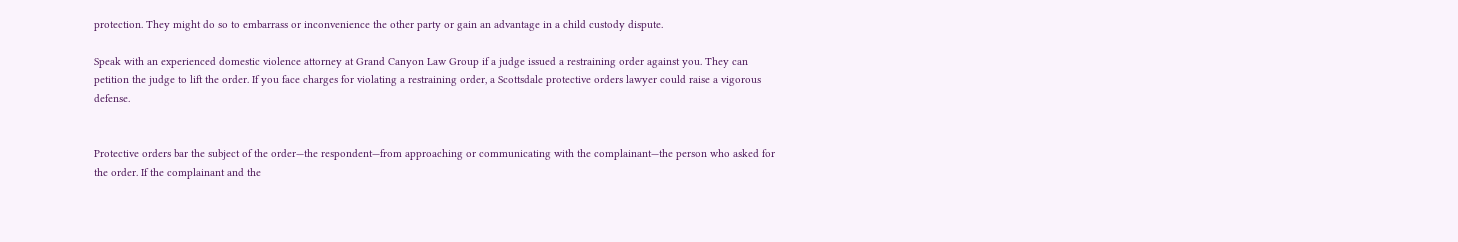protection. They might do so to embarrass or inconvenience the other party or gain an advantage in a child custody dispute.

Speak with an experienced domestic violence attorney at Grand Canyon Law Group if a judge issued a restraining order against you. They can petition the judge to lift the order. If you face charges for violating a restraining order, a Scottsdale protective orders lawyer could raise a vigorous defense.


Protective orders bar the subject of the order—the respondent—from approaching or communicating with the complainant—the person who asked for the order. If the complainant and the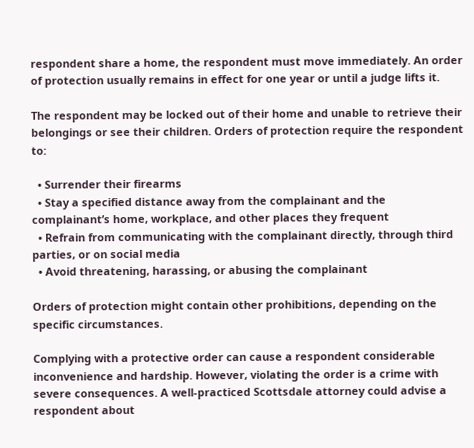respondent share a home, the respondent must move immediately. An order of protection usually remains in effect for one year or until a judge lifts it.

The respondent may be locked out of their home and unable to retrieve their belongings or see their children. Orders of protection require the respondent to:

  • Surrender their firearms
  • Stay a specified distance away from the complainant and the complainant’s home, workplace, and other places they frequent
  • Refrain from communicating with the complainant directly, through third parties, or on social media
  • Avoid threatening, harassing, or abusing the complainant

Orders of protection might contain other prohibitions, depending on the specific circumstances.

Complying with a protective order can cause a respondent considerable inconvenience and hardship. However, violating the order is a crime with severe consequences. A well-practiced Scottsdale attorney could advise a respondent about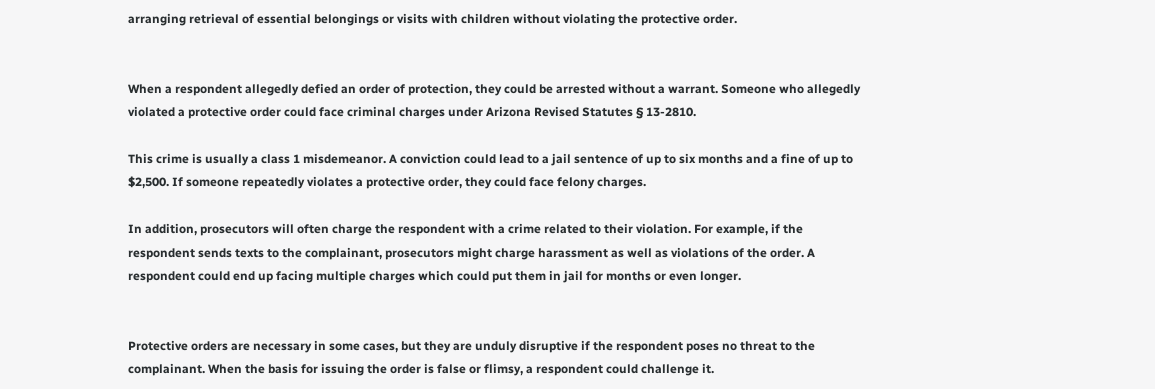arranging retrieval of essential belongings or visits with children without violating the protective order.


When a respondent allegedly defied an order of protection, they could be arrested without a warrant. Someone who allegedly violated a protective order could face criminal charges under Arizona Revised Statutes § 13-2810.

This crime is usually a class 1 misdemeanor. A conviction could lead to a jail sentence of up to six months and a fine of up to $2,500. If someone repeatedly violates a protective order, they could face felony charges.

In addition, prosecutors will often charge the respondent with a crime related to their violation. For example, if the respondent sends texts to the complainant, prosecutors might charge harassment as well as violations of the order. A respondent could end up facing multiple charges which could put them in jail for months or even longer.


Protective orders are necessary in some cases, but they are unduly disruptive if the respondent poses no threat to the complainant. When the basis for issuing the order is false or flimsy, a respondent could challenge it.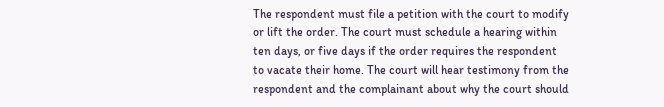The respondent must file a petition with the court to modify or lift the order. The court must schedule a hearing within ten days, or five days if the order requires the respondent to vacate their home. The court will hear testimony from the respondent and the complainant about why the court should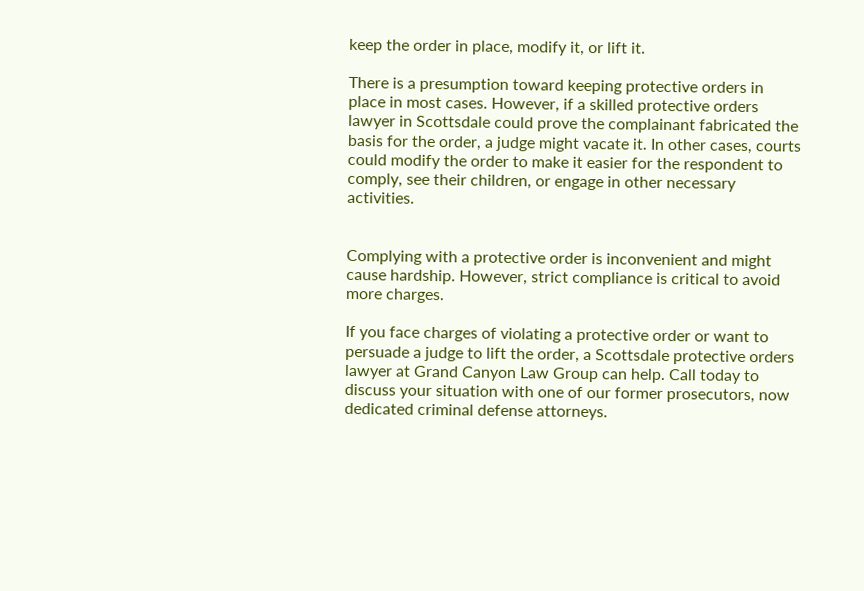keep the order in place, modify it, or lift it.

There is a presumption toward keeping protective orders in place in most cases. However, if a skilled protective orders lawyer in Scottsdale could prove the complainant fabricated the basis for the order, a judge might vacate it. In other cases, courts could modify the order to make it easier for the respondent to comply, see their children, or engage in other necessary activities.


Complying with a protective order is inconvenient and might cause hardship. However, strict compliance is critical to avoid more charges.

If you face charges of violating a protective order or want to persuade a judge to lift the order, a Scottsdale protective orders lawyer at Grand Canyon Law Group can help. Call today to discuss your situation with one of our former prosecutors, now dedicated criminal defense attorneys.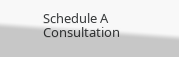Schedule A Consultation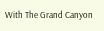With The Grand Canyon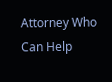Attorney Who Can Help